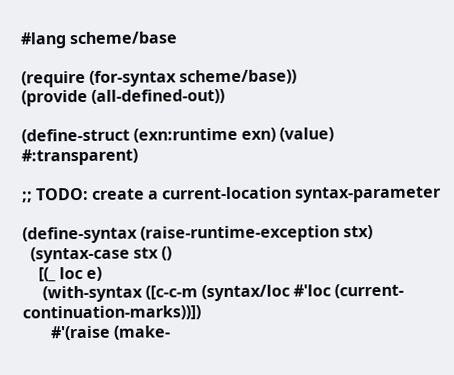#lang scheme/base

(require (for-syntax scheme/base))
(provide (all-defined-out))

(define-struct (exn:runtime exn) (value) #:transparent)

;; TODO: create a current-location syntax-parameter

(define-syntax (raise-runtime-exception stx)
  (syntax-case stx ()
    [(_ loc e)
     (with-syntax ([c-c-m (syntax/loc #'loc (current-continuation-marks))])
       #'(raise (make-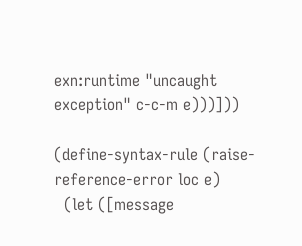exn:runtime "uncaught exception" c-c-m e)))]))

(define-syntax-rule (raise-reference-error loc e)
  (let ([message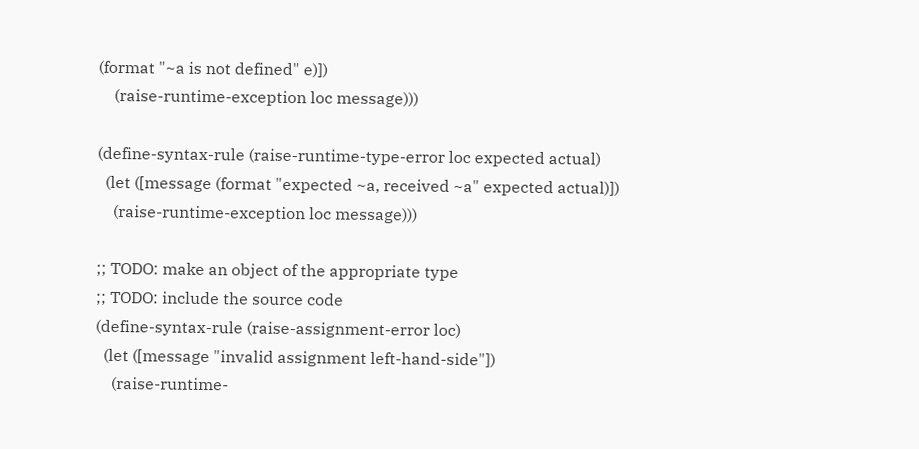(format "~a is not defined" e)])
    (raise-runtime-exception loc message)))

(define-syntax-rule (raise-runtime-type-error loc expected actual)
  (let ([message (format "expected ~a, received ~a" expected actual)])
    (raise-runtime-exception loc message)))

;; TODO: make an object of the appropriate type
;; TODO: include the source code
(define-syntax-rule (raise-assignment-error loc)
  (let ([message "invalid assignment left-hand-side"])
    (raise-runtime-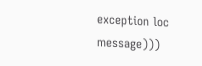exception loc message)))